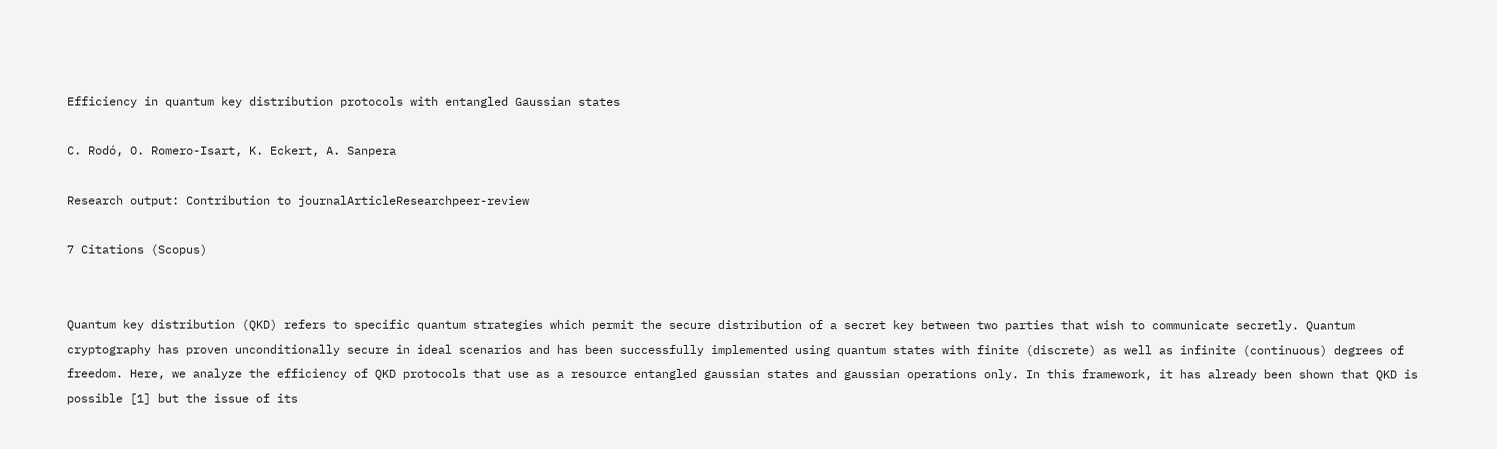Efficiency in quantum key distribution protocols with entangled Gaussian states

C. Rodó, O. Romero-Isart, K. Eckert, A. Sanpera

Research output: Contribution to journalArticleResearchpeer-review

7 Citations (Scopus)


Quantum key distribution (QKD) refers to specific quantum strategies which permit the secure distribution of a secret key between two parties that wish to communicate secretly. Quantum cryptography has proven unconditionally secure in ideal scenarios and has been successfully implemented using quantum states with finite (discrete) as well as infinite (continuous) degrees of freedom. Here, we analyze the efficiency of QKD protocols that use as a resource entangled gaussian states and gaussian operations only. In this framework, it has already been shown that QKD is possible [1] but the issue of its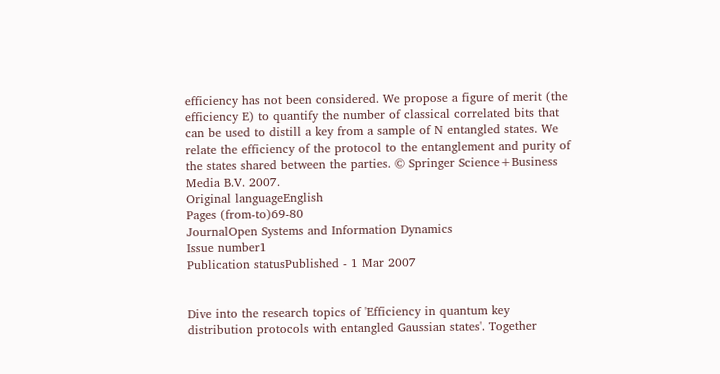efficiency has not been considered. We propose a figure of merit (the efficiency E) to quantify the number of classical correlated bits that can be used to distill a key from a sample of N entangled states. We relate the efficiency of the protocol to the entanglement and purity of the states shared between the parties. © Springer Science+Business Media B.V. 2007.
Original languageEnglish
Pages (from-to)69-80
JournalOpen Systems and Information Dynamics
Issue number1
Publication statusPublished - 1 Mar 2007


Dive into the research topics of 'Efficiency in quantum key distribution protocols with entangled Gaussian states'. Together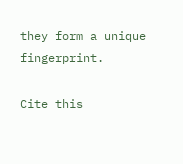they form a unique fingerprint.

Cite this